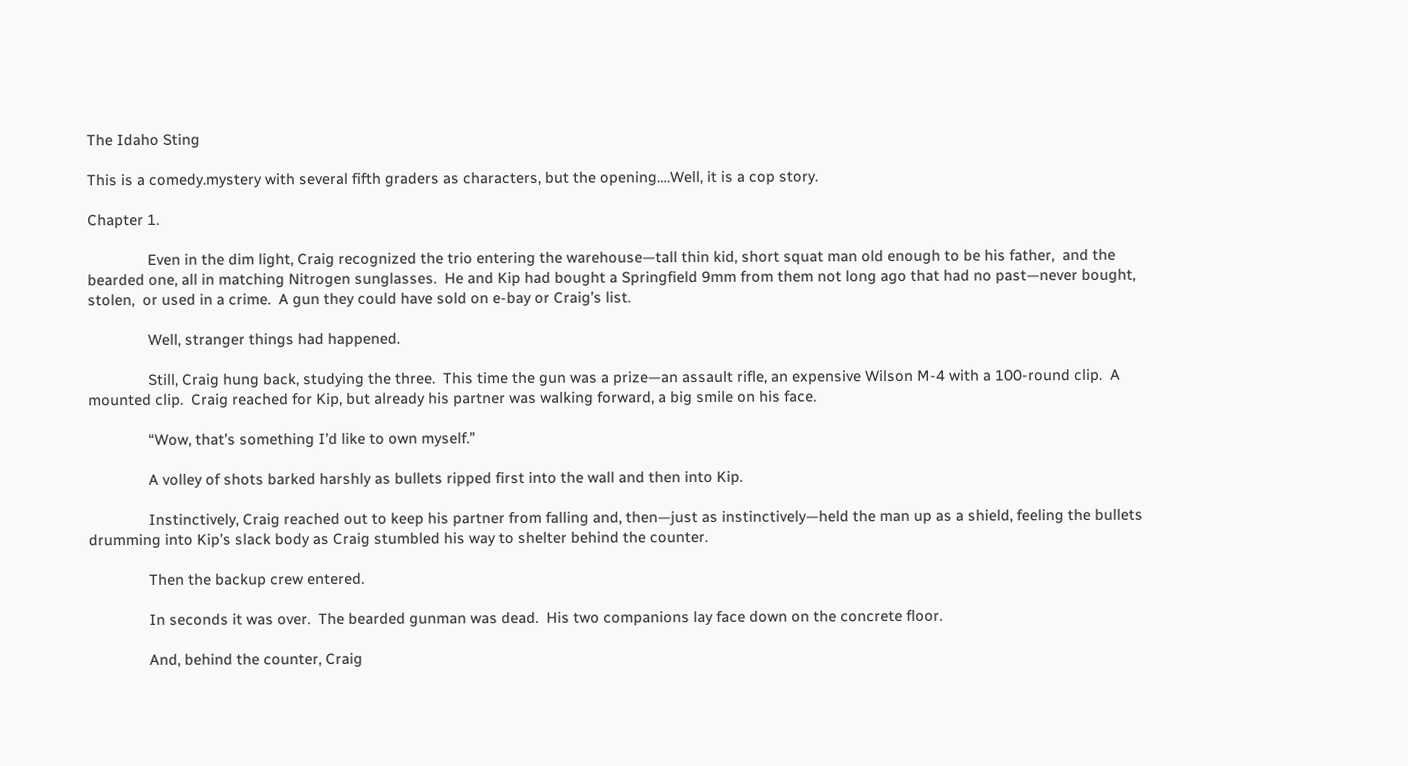The Idaho Sting

This is a comedy.mystery with several fifth graders as characters, but the opening….Well, it is a cop story.

Chapter 1.

               Even in the dim light, Craig recognized the trio entering the warehouse—tall thin kid, short squat man old enough to be his father,  and the bearded one, all in matching Nitrogen sunglasses.  He and Kip had bought a Springfield 9mm from them not long ago that had no past—never bought, stolen,  or used in a crime.  A gun they could have sold on e-bay or Craig’s list.

               Well, stranger things had happened.

               Still, Craig hung back, studying the three.  This time the gun was a prize—an assault rifle, an expensive Wilson M-4 with a 100-round clip.  A mounted clip.  Craig reached for Kip, but already his partner was walking forward, a big smile on his face.

               “Wow, that’s something I’d like to own myself.”

               A volley of shots barked harshly as bullets ripped first into the wall and then into Kip.

               Instinctively, Craig reached out to keep his partner from falling and, then—just as instinctively—held the man up as a shield, feeling the bullets drumming into Kip’s slack body as Craig stumbled his way to shelter behind the counter.

               Then the backup crew entered.

               In seconds it was over.  The bearded gunman was dead.  His two companions lay face down on the concrete floor.

               And, behind the counter, Craig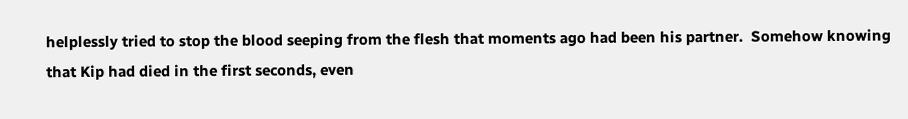helplessly tried to stop the blood seeping from the flesh that moments ago had been his partner.  Somehow knowing that Kip had died in the first seconds, even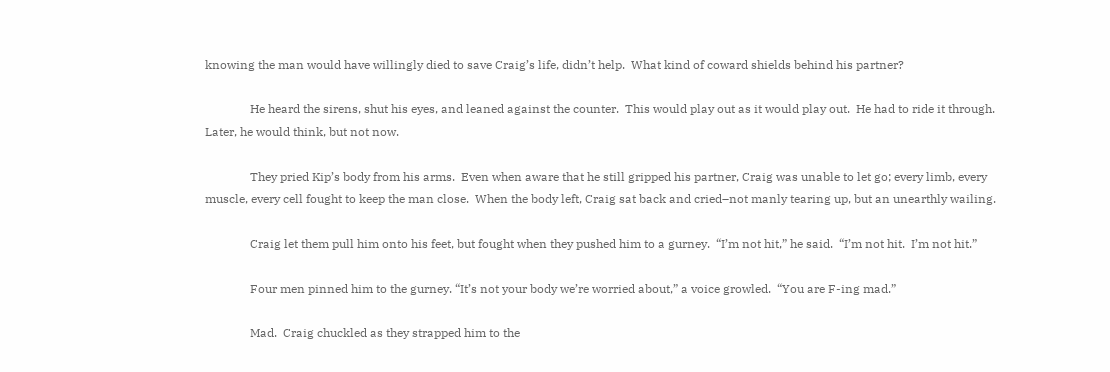knowing the man would have willingly died to save Craig’s life, didn’t help.  What kind of coward shields behind his partner?

               He heard the sirens, shut his eyes, and leaned against the counter.  This would play out as it would play out.  He had to ride it through.  Later, he would think, but not now.

               They pried Kip’s body from his arms.  Even when aware that he still gripped his partner, Craig was unable to let go; every limb, every muscle, every cell fought to keep the man close.  When the body left, Craig sat back and cried–not manly tearing up, but an unearthly wailing.

               Craig let them pull him onto his feet, but fought when they pushed him to a gurney.  “I’m not hit,” he said.  “I’m not hit.  I’m not hit.”

               Four men pinned him to the gurney. “It’s not your body we’re worried about,” a voice growled.  “You are F-ing mad.”

               Mad.  Craig chuckled as they strapped him to the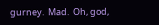gurney.  Mad.  Oh, god,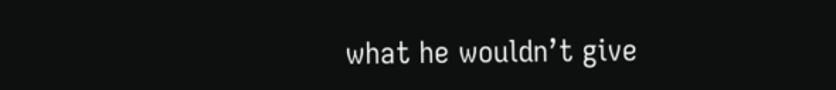what he wouldn’t give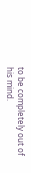to be completely out of his mind.